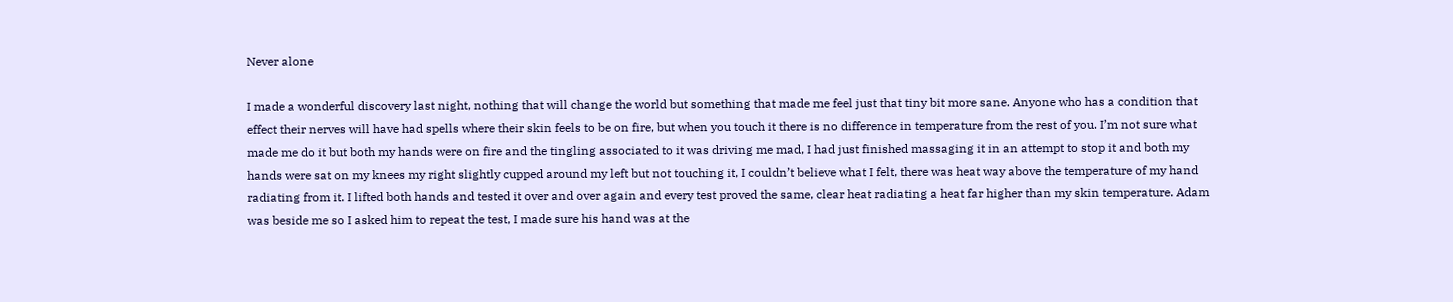Never alone

I made a wonderful discovery last night, nothing that will change the world but something that made me feel just that tiny bit more sane. Anyone who has a condition that effect their nerves will have had spells where their skin feels to be on fire, but when you touch it there is no difference in temperature from the rest of you. I’m not sure what made me do it but both my hands were on fire and the tingling associated to it was driving me mad, I had just finished massaging it in an attempt to stop it and both my hands were sat on my knees my right slightly cupped around my left but not touching it, I couldn’t believe what I felt, there was heat way above the temperature of my hand radiating from it. I lifted both hands and tested it over and over again and every test proved the same, clear heat radiating a heat far higher than my skin temperature. Adam was beside me so I asked him to repeat the test, I made sure his hand was at the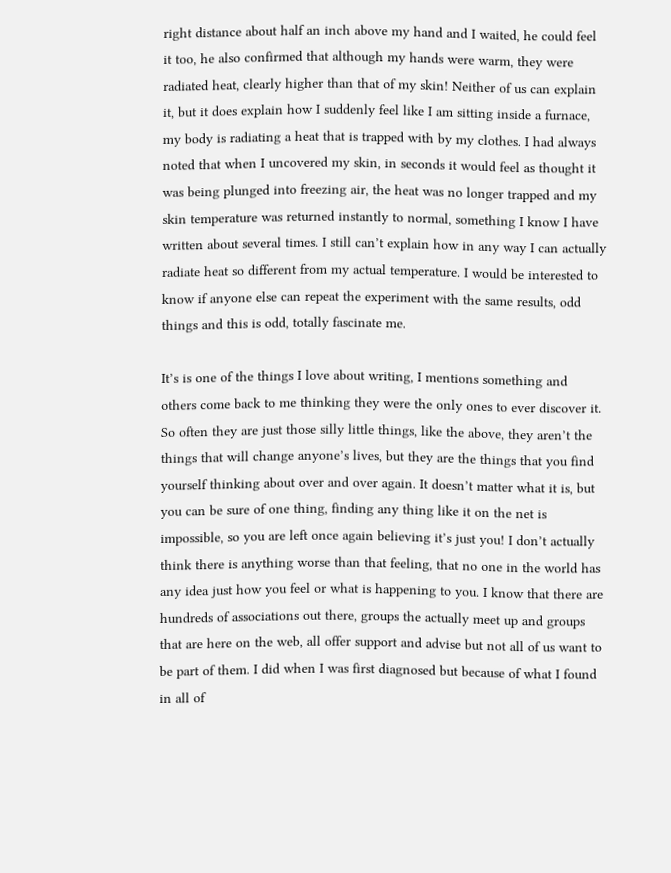right distance about half an inch above my hand and I waited, he could feel it too, he also confirmed that although my hands were warm, they were radiated heat, clearly higher than that of my skin! Neither of us can explain it, but it does explain how I suddenly feel like I am sitting inside a furnace, my body is radiating a heat that is trapped with by my clothes. I had always noted that when I uncovered my skin, in seconds it would feel as thought it was being plunged into freezing air, the heat was no longer trapped and my skin temperature was returned instantly to normal, something I know I have written about several times. I still can’t explain how in any way I can actually radiate heat so different from my actual temperature. I would be interested to know if anyone else can repeat the experiment with the same results, odd things and this is odd, totally fascinate me.

It’s is one of the things I love about writing, I mentions something and others come back to me thinking they were the only ones to ever discover it. So often they are just those silly little things, like the above, they aren’t the things that will change anyone’s lives, but they are the things that you find yourself thinking about over and over again. It doesn’t matter what it is, but you can be sure of one thing, finding any thing like it on the net is impossible, so you are left once again believing it’s just you! I don’t actually think there is anything worse than that feeling, that no one in the world has any idea just how you feel or what is happening to you. I know that there are hundreds of associations out there, groups the actually meet up and groups that are here on the web, all offer support and advise but not all of us want to be part of them. I did when I was first diagnosed but because of what I found in all of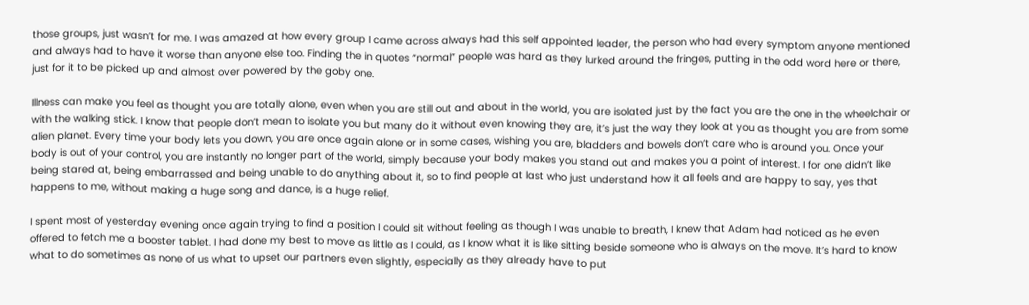those groups, just wasn’t for me. I was amazed at how every group I came across always had this self appointed leader, the person who had every symptom anyone mentioned and always had to have it worse than anyone else too. Finding the in quotes “normal” people was hard as they lurked around the fringes, putting in the odd word here or there, just for it to be picked up and almost over powered by the goby one.

Illness can make you feel as thought you are totally alone, even when you are still out and about in the world, you are isolated just by the fact you are the one in the wheelchair or with the walking stick. I know that people don’t mean to isolate you but many do it without even knowing they are, it’s just the way they look at you as thought you are from some alien planet. Every time your body lets you down, you are once again alone or in some cases, wishing you are, bladders and bowels don’t care who is around you. Once your body is out of your control, you are instantly no longer part of the world, simply because your body makes you stand out and makes you a point of interest. I for one didn’t like being stared at, being embarrassed and being unable to do anything about it, so to find people at last who just understand how it all feels and are happy to say, yes that happens to me, without making a huge song and dance, is a huge relief.

I spent most of yesterday evening once again trying to find a position I could sit without feeling as though I was unable to breath, I knew that Adam had noticed as he even offered to fetch me a booster tablet. I had done my best to move as little as I could, as I know what it is like sitting beside someone who is always on the move. It’s hard to know what to do sometimes as none of us what to upset our partners even slightly, especially as they already have to put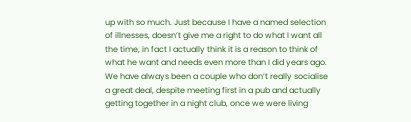up with so much. Just because I have a named selection of illnesses, doesn’t give me a right to do what I want all the time, in fact I actually think it is a reason to think of what he want and needs even more than I did years ago. We have always been a couple who don’t really socialise a great deal, despite meeting first in a pub and actually getting together in a night club, once we were living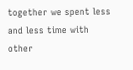together we spent less and less time with other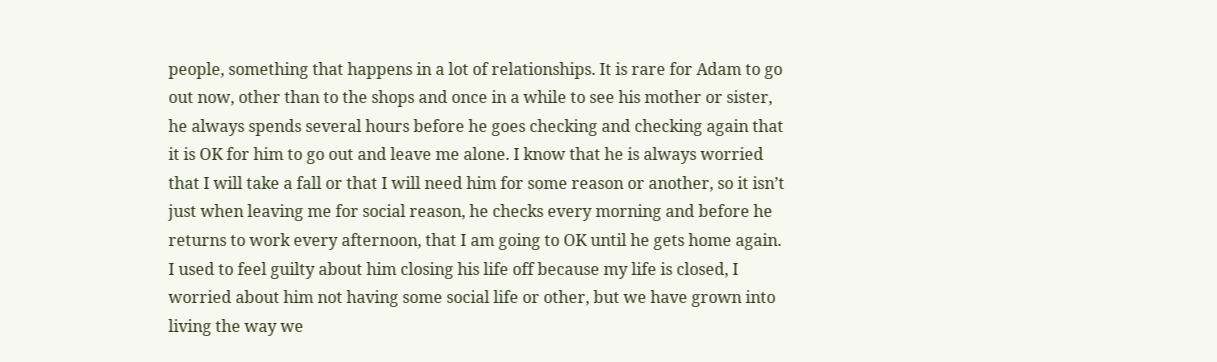people, something that happens in a lot of relationships. It is rare for Adam to go out now, other than to the shops and once in a while to see his mother or sister, he always spends several hours before he goes checking and checking again that it is OK for him to go out and leave me alone. I know that he is always worried that I will take a fall or that I will need him for some reason or another, so it isn’t just when leaving me for social reason, he checks every morning and before he returns to work every afternoon, that I am going to OK until he gets home again. I used to feel guilty about him closing his life off because my life is closed, I worried about him not having some social life or other, but we have grown into living the way we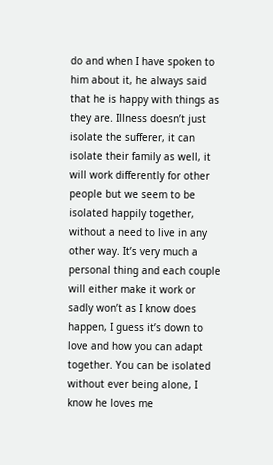do and when I have spoken to him about it, he always said that he is happy with things as they are. Illness doesn’t just isolate the sufferer, it can isolate their family as well, it will work differently for other people but we seem to be isolated happily together, without a need to live in any other way. It’s very much a personal thing and each couple will either make it work or sadly won’t as I know does happen, I guess it’s down to love and how you can adapt together. You can be isolated without ever being alone, I know he loves me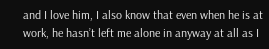and I love him, I also know that even when he is at work, he hasn’t left me alone in anyway at all as I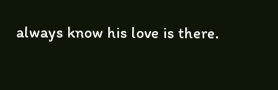always know his love is there.